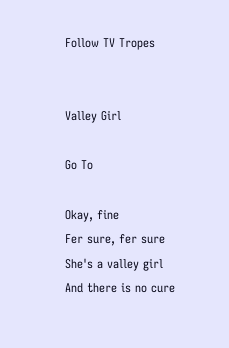Follow TV Tropes


Valley Girl

Go To

Okay, fine
Fer sure, fer sure
She's a valley girl
And there is no cure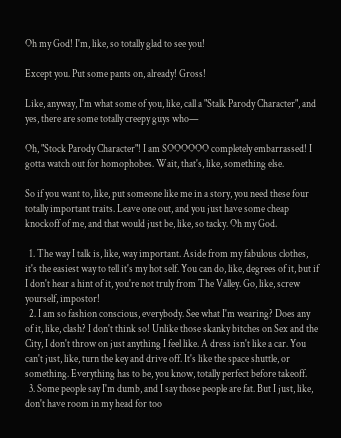Oh my God! I'm, like, so totally glad to see you!

Except you. Put some pants on, already! Gross!

Like, anyway, I'm what some of you, like, call a "Stalk Parody Character", and yes, there are some totally creepy guys who—

Oh, "Stock Parody Character"! I am SOOOOOO completely embarrassed! I gotta watch out for homophobes. Wait, that's, like, something else.

So if you want to, like, put someone like me in a story, you need these four totally important traits. Leave one out, and you just have some cheap knockoff of me, and that would just be, like, so tacky. Oh my God.

  1. The way I talk is, like, way important. Aside from my fabulous clothes, it's the easiest way to tell it's my hot self. You can do, like, degrees of it, but if I don't hear a hint of it, you're not truly from The Valley. Go, like, screw yourself, impostor!
  2. I am so fashion conscious, everybody. See what I'm wearing? Does any of it, like, clash? I don't think so! Unlike those skanky bitches on Sex and the City, I don't throw on just anything I feel like. A dress isn't like a car. You can't just, like, turn the key and drive off. It's like the space shuttle, or something. Everything has to be, you know, totally perfect before takeoff.
  3. Some people say I'm dumb, and I say those people are fat. But I just, like, don't have room in my head for too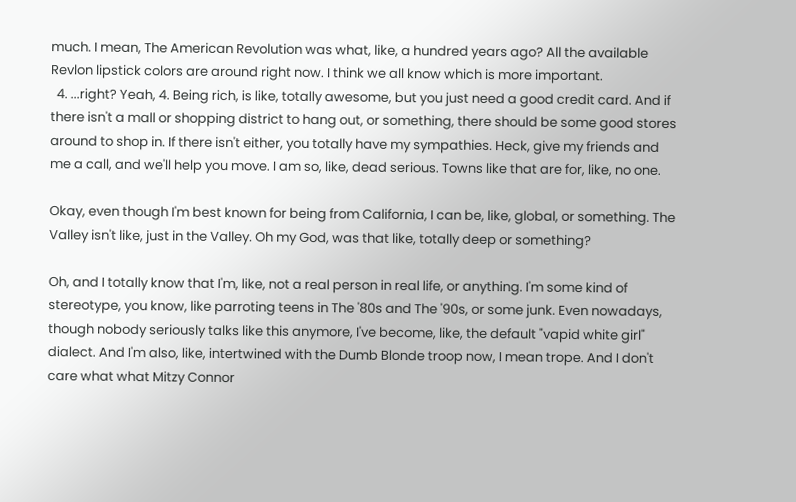much. I mean, The American Revolution was what, like, a hundred years ago? All the available Revlon lipstick colors are around right now. I think we all know which is more important.
  4. ...right? Yeah, 4. Being rich, is like, totally awesome, but you just need a good credit card. And if there isn't a mall or shopping district to hang out, or something, there should be some good stores around to shop in. If there isn't either, you totally have my sympathies. Heck, give my friends and me a call, and we'll help you move. I am so, like, dead serious. Towns like that are for, like, no one.

Okay, even though I'm best known for being from California, I can be, like, global, or something. The Valley isn't like, just in the Valley. Oh my God, was that like, totally deep or something?

Oh, and I totally know that I'm, like, not a real person in real life, or anything. I'm some kind of stereotype, you know, like parroting teens in The '80s and The '90s, or some junk. Even nowadays, though nobody seriously talks like this anymore, I've become, like, the default "vapid white girl" dialect. And I'm also, like, intertwined with the Dumb Blonde troop now, I mean trope. And I don't care what what Mitzy Connor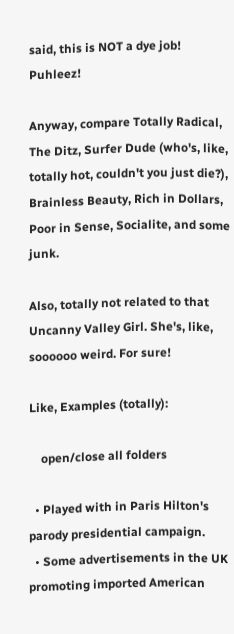said, this is NOT a dye job! Puhleez!

Anyway, compare Totally Radical, The Ditz, Surfer Dude (who's, like, totally hot, couldn't you just die?), Brainless Beauty, Rich in Dollars, Poor in Sense, Socialite, and some junk.

Also, totally not related to that Uncanny Valley Girl. She's, like, soooooo weird. For sure!

Like, Examples (totally):

    open/close all folders

  • Played with in Paris Hilton's parody presidential campaign.
  • Some advertisements in the UK promoting imported American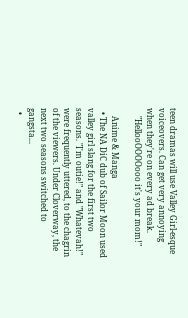teen dramas will use Valley Girl-esque voiceovers. Can get very annoying when they're on every ad break.
    "HellooOOOOooo it's your mom!"

    Anime & Manga
  • The NA DiC dub of Sailor Moon used valley girl slang for the first two seasons. "I'm outie!" and "Whatevah!" were frequently uttered, to the chagrin of the viewers. Under Cloverway, the next two seasons switched to gangsta...
  •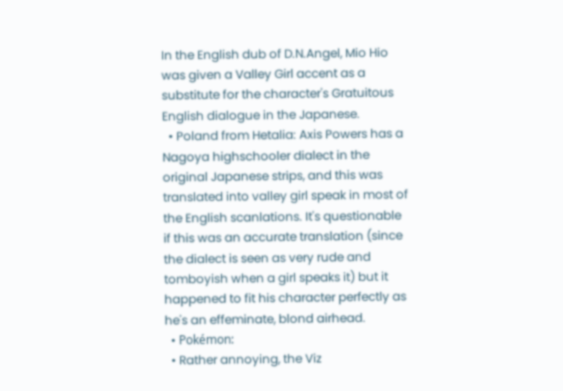In the English dub of D.N.Angel, Mio Hio was given a Valley Girl accent as a substitute for the character's Gratuitous English dialogue in the Japanese.
  • Poland from Hetalia: Axis Powers has a Nagoya highschooler dialect in the original Japanese strips, and this was translated into valley girl speak in most of the English scanlations. It's questionable if this was an accurate translation (since the dialect is seen as very rude and tomboyish when a girl speaks it) but it happened to fit his character perfectly as he's an effeminate, blond airhead.
  • Pokémon:
  • Rather annoying, the Viz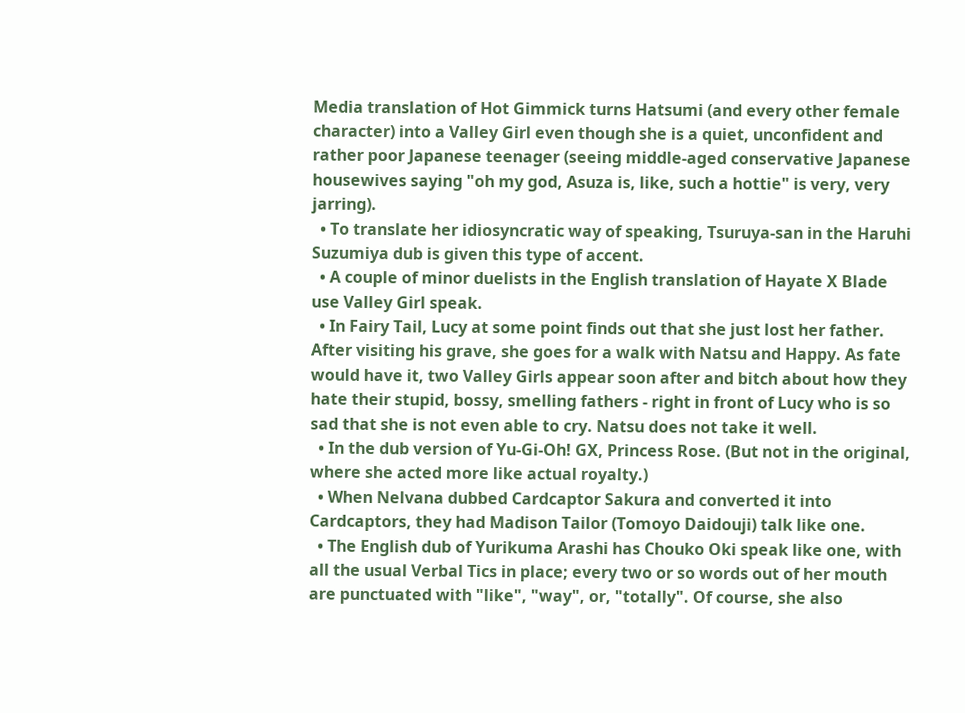Media translation of Hot Gimmick turns Hatsumi (and every other female character) into a Valley Girl even though she is a quiet, unconfident and rather poor Japanese teenager (seeing middle-aged conservative Japanese housewives saying "oh my god, Asuza is, like, such a hottie" is very, very jarring).
  • To translate her idiosyncratic way of speaking, Tsuruya-san in the Haruhi Suzumiya dub is given this type of accent.
  • A couple of minor duelists in the English translation of Hayate X Blade use Valley Girl speak.
  • In Fairy Tail, Lucy at some point finds out that she just lost her father. After visiting his grave, she goes for a walk with Natsu and Happy. As fate would have it, two Valley Girls appear soon after and bitch about how they hate their stupid, bossy, smelling fathers - right in front of Lucy who is so sad that she is not even able to cry. Natsu does not take it well.
  • In the dub version of Yu-Gi-Oh! GX, Princess Rose. (But not in the original, where she acted more like actual royalty.)
  • When Nelvana dubbed Cardcaptor Sakura and converted it into Cardcaptors, they had Madison Tailor (Tomoyo Daidouji) talk like one.
  • The English dub of Yurikuma Arashi has Chouko Oki speak like one, with all the usual Verbal Tics in place; every two or so words out of her mouth are punctuated with "like", "way", or, "totally". Of course, she also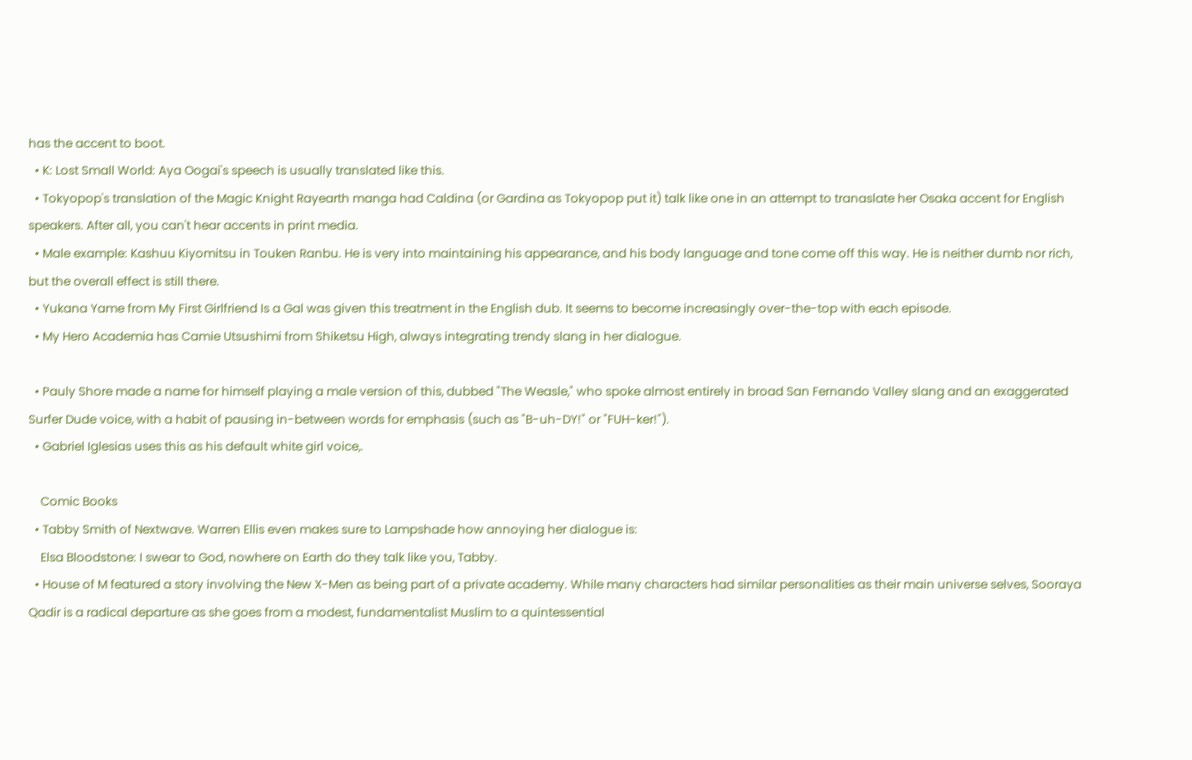has the accent to boot.
  • K: Lost Small World: Aya Oogai's speech is usually translated like this.
  • Tokyopop's translation of the Magic Knight Rayearth manga had Caldina (or Gardina as Tokyopop put it) talk like one in an attempt to tranaslate her Osaka accent for English speakers. After all, you can't hear accents in print media.
  • Male example: Kashuu Kiyomitsu in Touken Ranbu. He is very into maintaining his appearance, and his body language and tone come off this way. He is neither dumb nor rich, but the overall effect is still there.
  • Yukana Yame from My First Girlfriend Is a Gal was given this treatment in the English dub. It seems to become increasingly over-the-top with each episode.
  • My Hero Academia has Camie Utsushimi from Shiketsu High, always integrating trendy slang in her dialogue.

  • Pauly Shore made a name for himself playing a male version of this, dubbed "The Weasle," who spoke almost entirely in broad San Fernando Valley slang and an exaggerated Surfer Dude voice, with a habit of pausing in-between words for emphasis (such as "B-uh-DY!" or "FUH-ker!").
  • Gabriel Iglesias uses this as his default white girl voice,.

    Comic Books
  • Tabby Smith of Nextwave. Warren Ellis even makes sure to Lampshade how annoying her dialogue is:
    Elsa Bloodstone: I swear to God, nowhere on Earth do they talk like you, Tabby.
  • House of M featured a story involving the New X-Men as being part of a private academy. While many characters had similar personalities as their main universe selves, Sooraya Qadir is a radical departure as she goes from a modest, fundamentalist Muslim to a quintessential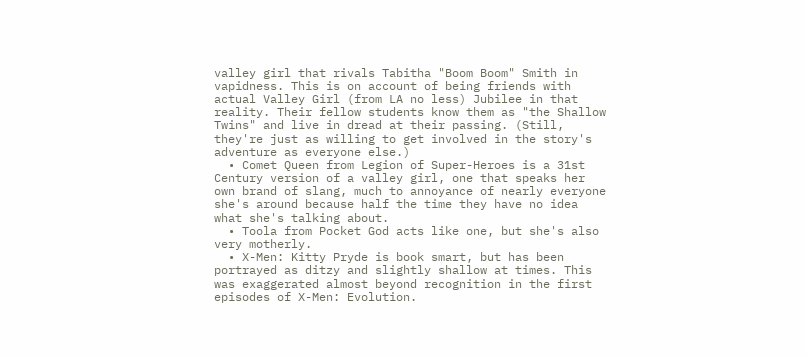valley girl that rivals Tabitha "Boom Boom" Smith in vapidness. This is on account of being friends with actual Valley Girl (from LA no less) Jubilee in that reality. Their fellow students know them as "the Shallow Twins" and live in dread at their passing. (Still, they're just as willing to get involved in the story's adventure as everyone else.)
  • Comet Queen from Legion of Super-Heroes is a 31st Century version of a valley girl, one that speaks her own brand of slang, much to annoyance of nearly everyone she's around because half the time they have no idea what she's talking about.
  • Toola from Pocket God acts like one, but she's also very motherly.
  • X-Men: Kitty Pryde is book smart, but has been portrayed as ditzy and slightly shallow at times. This was exaggerated almost beyond recognition in the first episodes of X-Men: Evolution.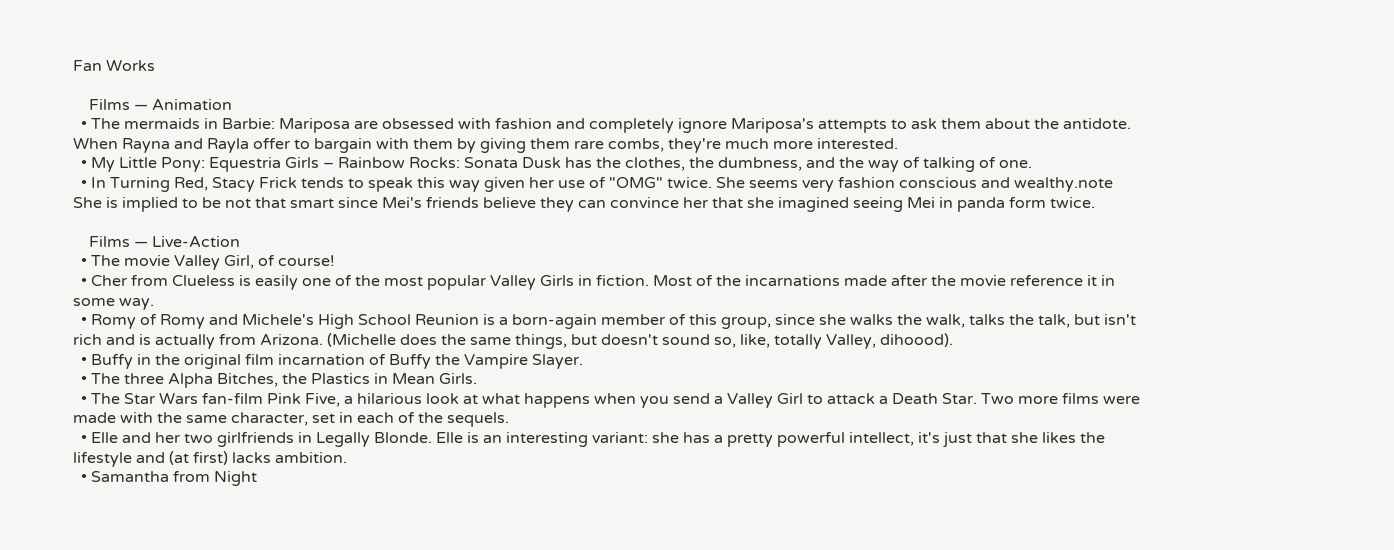Fan Works

    Films — Animation
  • The mermaids in Barbie: Mariposa are obsessed with fashion and completely ignore Mariposa's attempts to ask them about the antidote. When Rayna and Rayla offer to bargain with them by giving them rare combs, they're much more interested.
  • My Little Pony: Equestria Girls – Rainbow Rocks: Sonata Dusk has the clothes, the dumbness, and the way of talking of one.
  • In Turning Red, Stacy Frick tends to speak this way given her use of "OMG" twice. She seems very fashion conscious and wealthy.note  She is implied to be not that smart since Mei's friends believe they can convince her that she imagined seeing Mei in panda form twice.

    Films — Live-Action
  • The movie Valley Girl, of course!
  • Cher from Clueless is easily one of the most popular Valley Girls in fiction. Most of the incarnations made after the movie reference it in some way.
  • Romy of Romy and Michele's High School Reunion is a born-again member of this group, since she walks the walk, talks the talk, but isn't rich and is actually from Arizona. (Michelle does the same things, but doesn't sound so, like, totally Valley, dihoood).
  • Buffy in the original film incarnation of Buffy the Vampire Slayer.
  • The three Alpha Bitches, the Plastics in Mean Girls.
  • The Star Wars fan-film Pink Five, a hilarious look at what happens when you send a Valley Girl to attack a Death Star. Two more films were made with the same character, set in each of the sequels.
  • Elle and her two girlfriends in Legally Blonde. Elle is an interesting variant: she has a pretty powerful intellect, it's just that she likes the lifestyle and (at first) lacks ambition.
  • Samantha from Night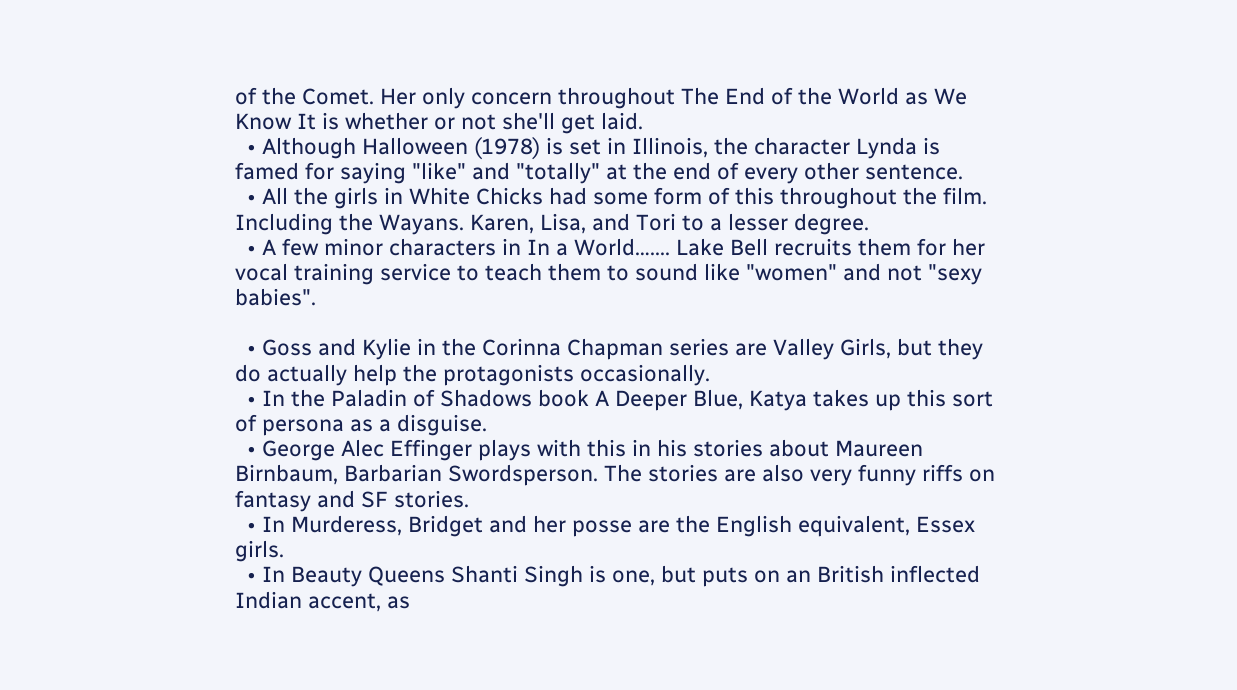of the Comet. Her only concern throughout The End of the World as We Know It is whether or not she'll get laid.
  • Although Halloween (1978) is set in Illinois, the character Lynda is famed for saying "like" and "totally" at the end of every other sentence.
  • All the girls in White Chicks had some form of this throughout the film. Including the Wayans. Karen, Lisa, and Tori to a lesser degree.
  • A few minor characters in In a World….... Lake Bell recruits them for her vocal training service to teach them to sound like "women" and not "sexy babies".

  • Goss and Kylie in the Corinna Chapman series are Valley Girls, but they do actually help the protagonists occasionally.
  • In the Paladin of Shadows book A Deeper Blue, Katya takes up this sort of persona as a disguise.
  • George Alec Effinger plays with this in his stories about Maureen Birnbaum, Barbarian Swordsperson. The stories are also very funny riffs on fantasy and SF stories.
  • In Murderess, Bridget and her posse are the English equivalent, Essex girls.
  • In Beauty Queens Shanti Singh is one, but puts on an British inflected Indian accent, as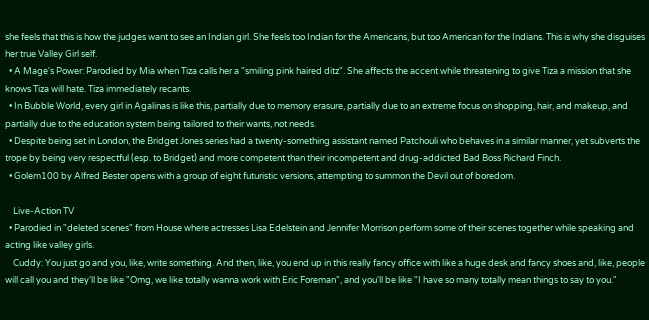she feels that this is how the judges want to see an Indian girl. She feels too Indian for the Americans, but too American for the Indians. This is why she disguises her true Valley Girl self.
  • A Mage's Power: Parodied by Mia when Tiza calls her a "smiling pink haired ditz". She affects the accent while threatening to give Tiza a mission that she knows Tiza will hate. Tiza immediately recants.
  • In Bubble World, every girl in Agalinas is like this, partially due to memory erasure, partially due to an extreme focus on shopping, hair, and makeup, and partially due to the education system being tailored to their wants, not needs.
  • Despite being set in London, the Bridget Jones series had a twenty-something assistant named Patchouli who behaves in a similar manner, yet subverts the trope by being very respectful (esp. to Bridget) and more competent than their incompetent and drug-addicted Bad Boss Richard Finch.
  • Golem100 by Alfred Bester opens with a group of eight futuristic versions, attempting to summon the Devil out of boredom.

    Live-Action TV
  • Parodied in "deleted scenes" from House where actresses Lisa Edelstein and Jennifer Morrison perform some of their scenes together while speaking and acting like valley girls.
    Cuddy: You just go and you, like, write something. And then, like, you end up in this really fancy office with like a huge desk and fancy shoes and, like, people will call you and they'll be like "Omg, we like totally wanna work with Eric Foreman", and you'll be like "I have so many totally mean things to say to you."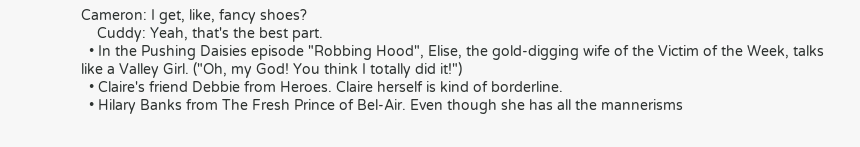Cameron: I get, like, fancy shoes?
    Cuddy: Yeah, that's the best part.
  • In the Pushing Daisies episode "Robbing Hood", Elise, the gold-digging wife of the Victim of the Week, talks like a Valley Girl. ("Oh, my God! You think I totally did it!")
  • Claire's friend Debbie from Heroes. Claire herself is kind of borderline.
  • Hilary Banks from The Fresh Prince of Bel-Air. Even though she has all the mannerisms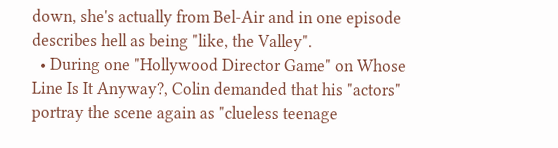down, she's actually from Bel-Air and in one episode describes hell as being "like, the Valley".
  • During one "Hollywood Director Game" on Whose Line Is It Anyway?, Colin demanded that his "actors" portray the scene again as "clueless teenage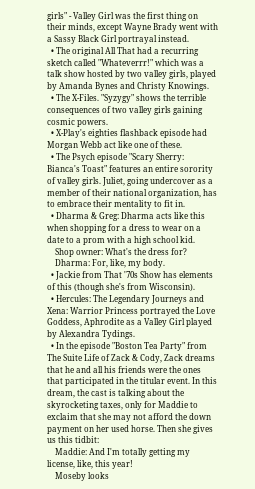girls" - Valley Girl was the first thing on their minds, except Wayne Brady went with a Sassy Black Girl portrayal instead.
  • The original All That had a recurring sketch called "Whateverrr!" which was a talk show hosted by two valley girls, played by Amanda Bynes and Christy Knowings.
  • The X-Files. "Syzygy" shows the terrible consequences of two valley girls gaining cosmic powers.
  • X-Play's eighties flashback episode had Morgan Webb act like one of these.
  • The Psych episode "Scary Sherry: Bianca's Toast" features an entire sorority of valley girls. Juliet, going undercover as a member of their national organization, has to embrace their mentality to fit in.
  • Dharma & Greg: Dharma acts like this when shopping for a dress to wear on a date to a prom with a high school kid.
    Shop owner: What's the dress for?
    Dharma: For, like, my body.
  • Jackie from That '70s Show has elements of this (though she's from Wisconsin).
  • Hercules: The Legendary Journeys and Xena: Warrior Princess portrayed the Love Goddess, Aphrodite as a Valley Girl played by Alexandra Tydings.
  • In the episode "Boston Tea Party" from The Suite Life of Zack & Cody, Zack dreams that he and all his friends were the ones that participated in the titular event. In this dream, the cast is talking about the skyrocketing taxes, only for Maddie to exclaim that she may not afford the down payment on her used horse. Then she gives us this tidbit:
    Maddie: And I'm totally getting my license, like, this year!
    Moseby looks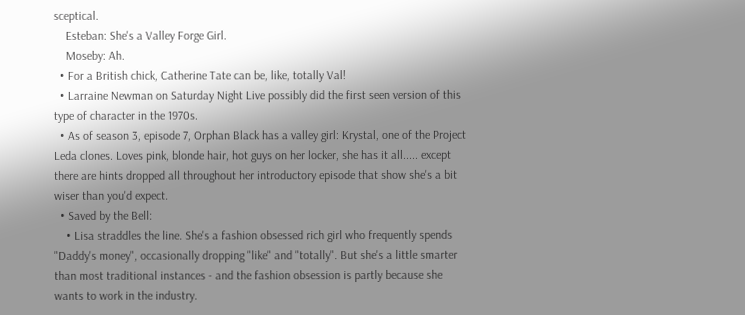sceptical.
    Esteban: She's a Valley Forge Girl.
    Moseby: Ah.
  • For a British chick, Catherine Tate can be, like, totally Val!
  • Larraine Newman on Saturday Night Live possibly did the first seen version of this type of character in the 1970s.
  • As of season 3, episode 7, Orphan Black has a valley girl: Krystal, one of the Project Leda clones. Loves pink, blonde hair, hot guys on her locker, she has it all..... except there are hints dropped all throughout her introductory episode that show she's a bit wiser than you'd expect.
  • Saved by the Bell:
    • Lisa straddles the line. She's a fashion obsessed rich girl who frequently spends "Daddy's money", occasionally dropping "like" and "totally". But she's a little smarter than most traditional instances - and the fashion obsession is partly because she wants to work in the industry.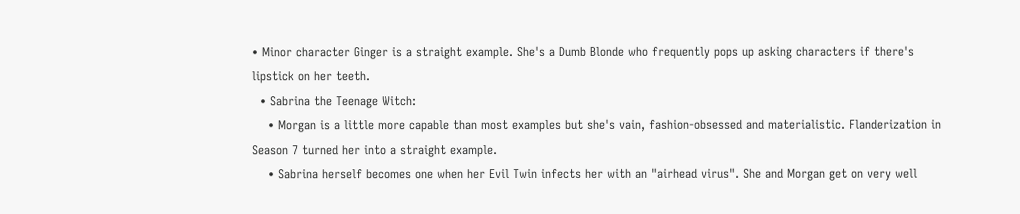• Minor character Ginger is a straight example. She's a Dumb Blonde who frequently pops up asking characters if there's lipstick on her teeth.
  • Sabrina the Teenage Witch:
    • Morgan is a little more capable than most examples but she's vain, fashion-obsessed and materialistic. Flanderization in Season 7 turned her into a straight example.
    • Sabrina herself becomes one when her Evil Twin infects her with an "airhead virus". She and Morgan get on very well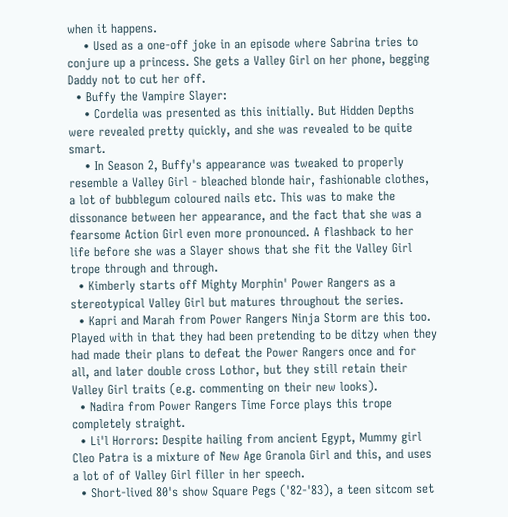when it happens.
    • Used as a one-off joke in an episode where Sabrina tries to conjure up a princess. She gets a Valley Girl on her phone, begging Daddy not to cut her off.
  • Buffy the Vampire Slayer:
    • Cordelia was presented as this initially. But Hidden Depths were revealed pretty quickly, and she was revealed to be quite smart.
    • In Season 2, Buffy's appearance was tweaked to properly resemble a Valley Girl - bleached blonde hair, fashionable clothes, a lot of bubblegum coloured nails etc. This was to make the dissonance between her appearance, and the fact that she was a fearsome Action Girl even more pronounced. A flashback to her life before she was a Slayer shows that she fit the Valley Girl trope through and through.
  • Kimberly starts off Mighty Morphin' Power Rangers as a stereotypical Valley Girl but matures throughout the series.
  • Kapri and Marah from Power Rangers Ninja Storm are this too. Played with in that they had been pretending to be ditzy when they had made their plans to defeat the Power Rangers once and for all, and later double cross Lothor, but they still retain their Valley Girl traits (e.g. commenting on their new looks).
  • Nadira from Power Rangers Time Force plays this trope completely straight.
  • Li'l Horrors: Despite hailing from ancient Egypt, Mummy girl Cleo Patra is a mixture of New Age Granola Girl and this, and uses a lot of of Valley Girl filler in her speech.
  • Short-lived 80's show Square Pegs ('82-'83), a teen sitcom set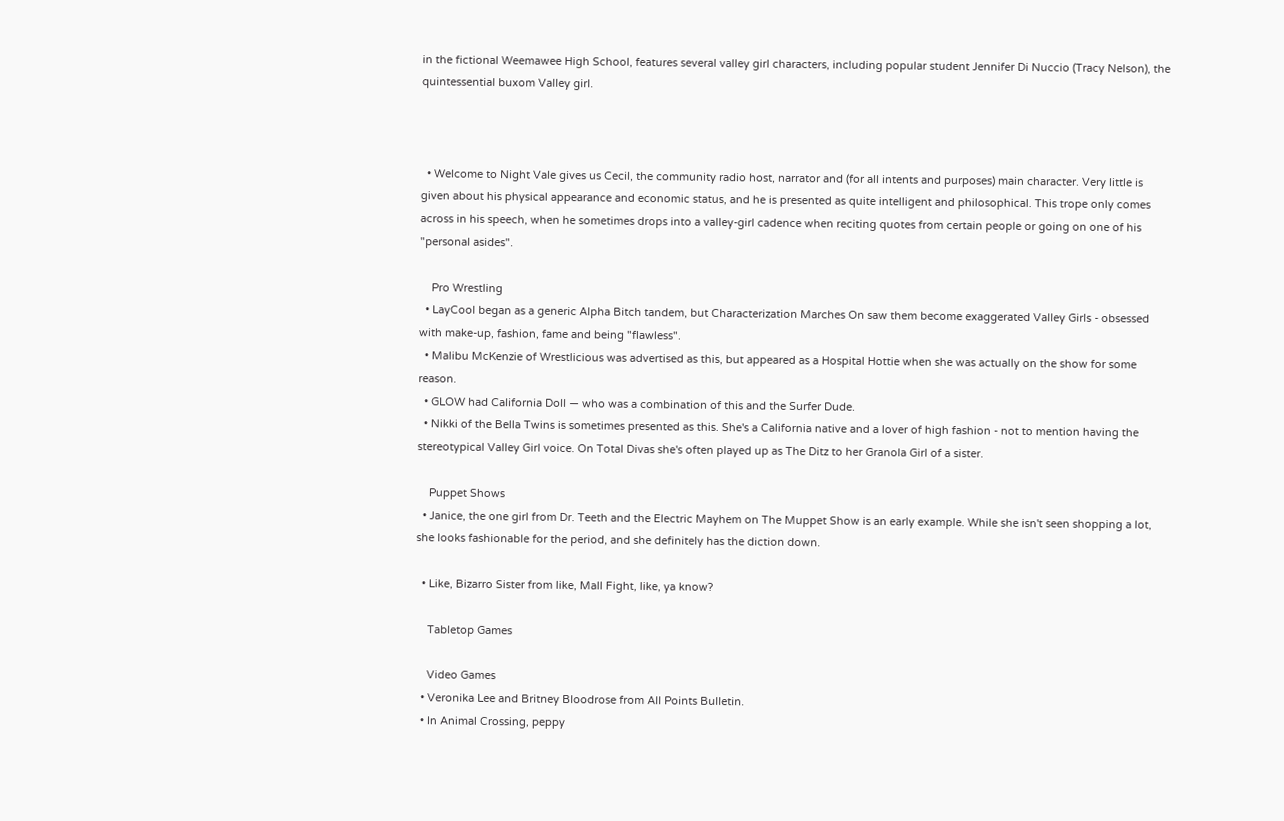in the fictional Weemawee High School, features several valley girl characters, including popular student Jennifer Di Nuccio (Tracy Nelson), the quintessential buxom Valley girl.



  • Welcome to Night Vale gives us Cecil, the community radio host, narrator and (for all intents and purposes) main character. Very little is given about his physical appearance and economic status, and he is presented as quite intelligent and philosophical. This trope only comes across in his speech, when he sometimes drops into a valley-girl cadence when reciting quotes from certain people or going on one of his "personal asides".

    Pro Wrestling
  • LayCool began as a generic Alpha Bitch tandem, but Characterization Marches On saw them become exaggerated Valley Girls - obsessed with make-up, fashion, fame and being "flawless".
  • Malibu McKenzie of Wrestlicious was advertised as this, but appeared as a Hospital Hottie when she was actually on the show for some reason.
  • GLOW had California Doll — who was a combination of this and the Surfer Dude.
  • Nikki of the Bella Twins is sometimes presented as this. She's a California native and a lover of high fashion - not to mention having the stereotypical Valley Girl voice. On Total Divas she's often played up as The Ditz to her Granola Girl of a sister.

    Puppet Shows
  • Janice, the one girl from Dr. Teeth and the Electric Mayhem on The Muppet Show is an early example. While she isn't seen shopping a lot, she looks fashionable for the period, and she definitely has the diction down.

  • Like, Bizarro Sister from like, Mall Fight, like, ya know?

    Tabletop Games

    Video Games
  • Veronika Lee and Britney Bloodrose from All Points Bulletin.
  • In Animal Crossing, peppy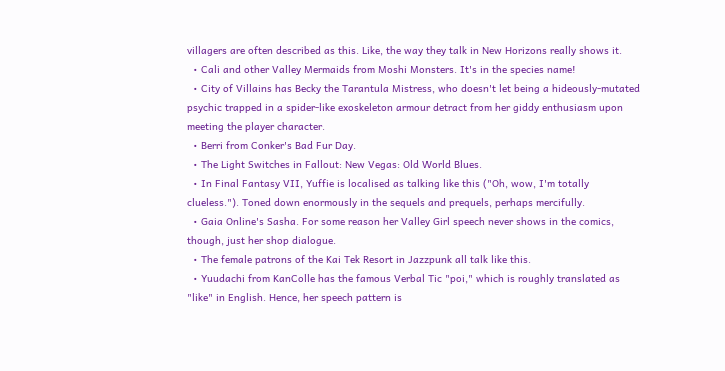villagers are often described as this. Like, the way they talk in New Horizons really shows it.
  • Cali and other Valley Mermaids from Moshi Monsters. It's in the species name!
  • City of Villains has Becky the Tarantula Mistress, who doesn't let being a hideously-mutated psychic trapped in a spider-like exoskeleton armour detract from her giddy enthusiasm upon meeting the player character.
  • Berri from Conker's Bad Fur Day.
  • The Light Switches in Fallout: New Vegas: Old World Blues.
  • In Final Fantasy VII, Yuffie is localised as talking like this ("Oh, wow, I'm totally clueless."). Toned down enormously in the sequels and prequels, perhaps mercifully.
  • Gaia Online's Sasha. For some reason her Valley Girl speech never shows in the comics, though, just her shop dialogue.
  • The female patrons of the Kai Tek Resort in Jazzpunk all talk like this.
  • Yuudachi from KanColle has the famous Verbal Tic "poi," which is roughly translated as "like" in English. Hence, her speech pattern is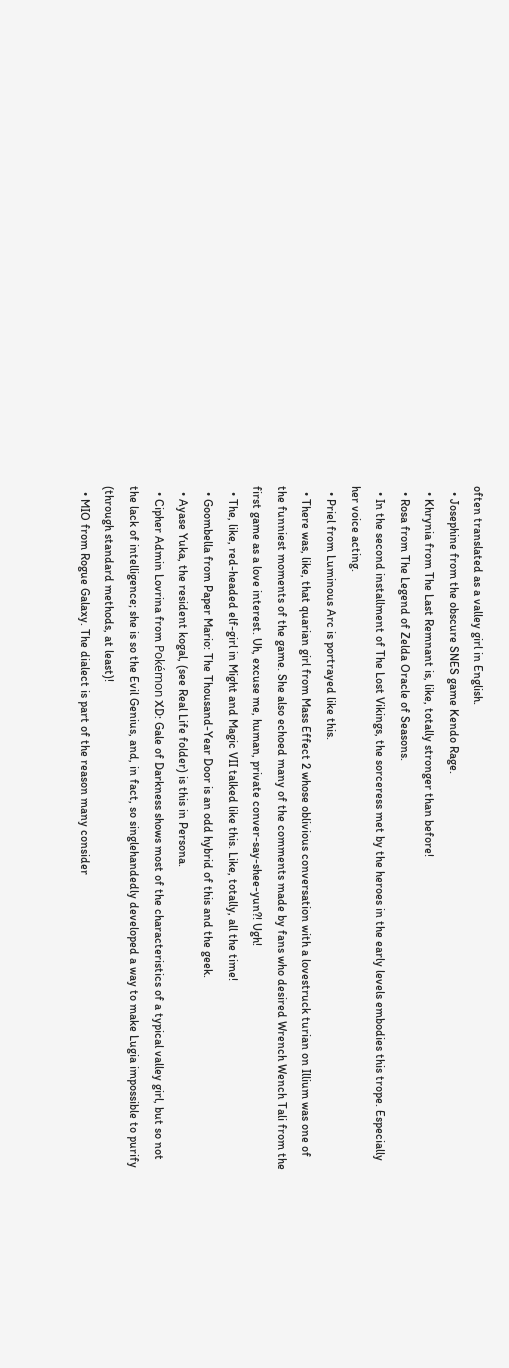often translated as a valley girl in English.
  • Josephine from the obscure SNES game Kendo Rage.
  • Khrynia from The Last Remnant is, like, totally stronger than before!
  • Rosa from The Legend of Zelda Oracle of Seasons.
  • In the second installment of The Lost Vikings, the sorceress met by the heroes in the early levels embodies this trope. Especially her voice acting.
  • Priel from Luminous Arc is portrayed like this.
  • There was, like, that quarian girl from Mass Effect 2 whose oblivious conversation with a lovestruck turian on Illium was one of the funniest moments of the game. She also echoed many of the comments made by fans who desired Wrench Wench Tali from the first game as a love interest. Uh, excuse me, human, private conver-say-shee-yun?! Ugh!
  • The, like, red-headed elf-girl in Might and Magic VII talked like this. Like, totally, all the time!
  • Goombella from Paper Mario: The Thousand-Year Door is an odd hybrid of this and the geek.
  • Ayase Yuka, the resident kogal, (see Real Life folder) is this in Persona.
  • Cipher Admin Lovrina from Pokémon XD: Gale of Darkness shows most of the characteristics of a typical valley girl, but so not the lack of intelligence; she is so the Evil Genius, and, in fact, so singlehandedly developed a way to make Lugia impossible to purify (through standard methods, at least)!
  • MIO from Rogue Galaxy. The dialect is part of the reason many consider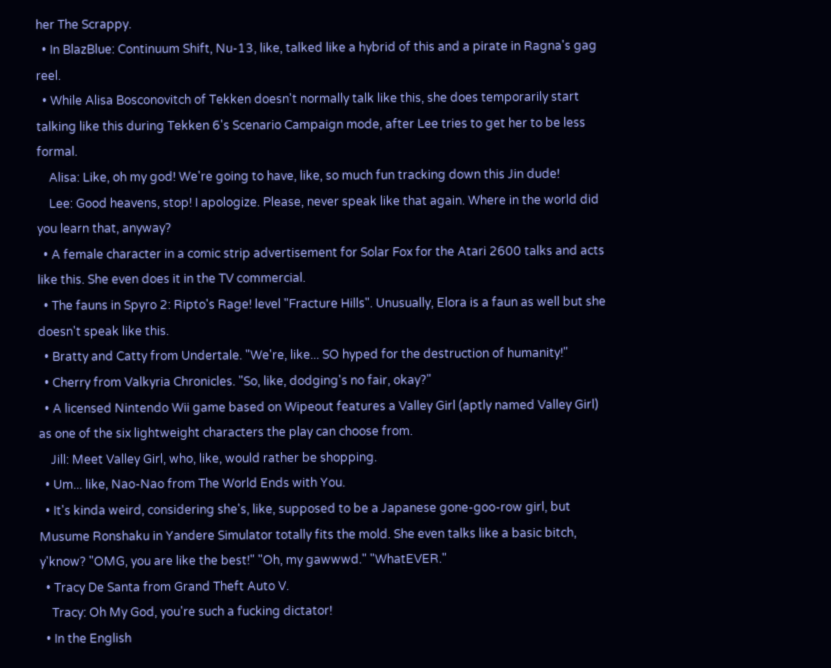her The Scrappy.
  • In BlazBlue: Continuum Shift, Nu-13, like, talked like a hybrid of this and a pirate in Ragna's gag reel.
  • While Alisa Bosconovitch of Tekken doesn't normally talk like this, she does temporarily start talking like this during Tekken 6's Scenario Campaign mode, after Lee tries to get her to be less formal.
    Alisa: Like, oh my god! We're going to have, like, so much fun tracking down this Jin dude!
    Lee: Good heavens, stop! I apologize. Please, never speak like that again. Where in the world did you learn that, anyway?
  • A female character in a comic strip advertisement for Solar Fox for the Atari 2600 talks and acts like this. She even does it in the TV commercial.
  • The fauns in Spyro 2: Ripto's Rage! level "Fracture Hills". Unusually, Elora is a faun as well but she doesn't speak like this.
  • Bratty and Catty from Undertale. "We're, like... SO hyped for the destruction of humanity!"
  • Cherry from Valkyria Chronicles. "So, like, dodging's no fair, okay?"
  • A licensed Nintendo Wii game based on Wipeout features a Valley Girl (aptly named Valley Girl) as one of the six lightweight characters the play can choose from.
    Jill: Meet Valley Girl, who, like, would rather be shopping.
  • Um... like, Nao-Nao from The World Ends with You.
  • It's kinda weird, considering she's, like, supposed to be a Japanese gone-goo-row girl, but Musume Ronshaku in Yandere Simulator totally fits the mold. She even talks like a basic bitch, y'know? "OMG, you are like the best!" "Oh, my gawwwd." "WhatEVER."
  • Tracy De Santa from Grand Theft Auto V.
    Tracy: Oh My God, you're such a fucking dictator!
  • In the English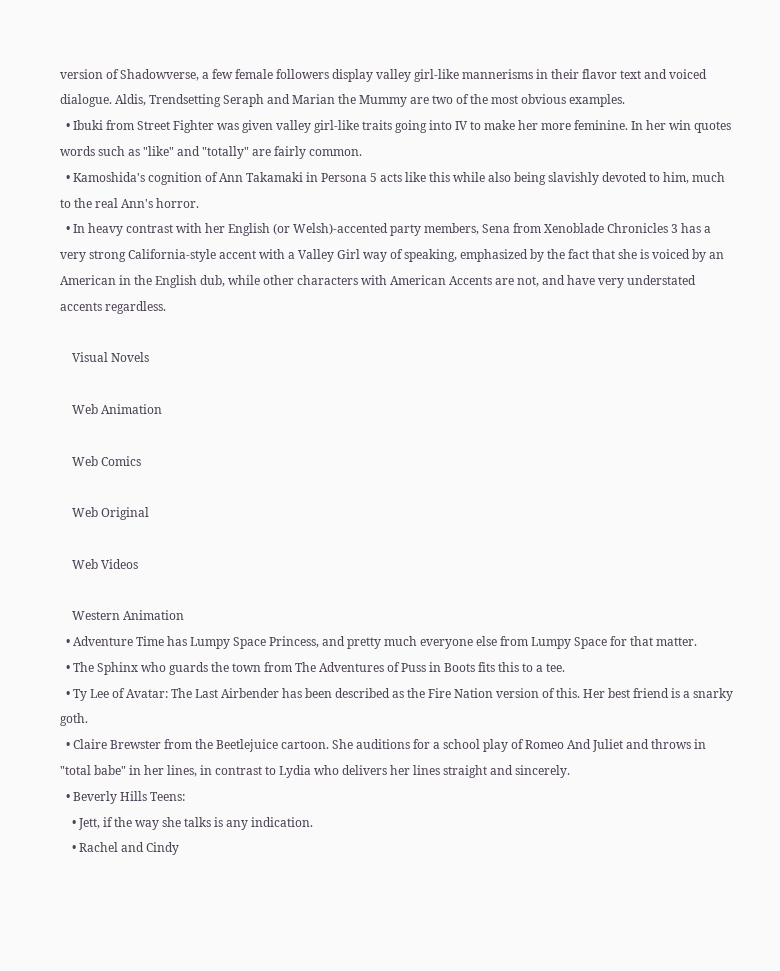version of Shadowverse, a few female followers display valley girl-like mannerisms in their flavor text and voiced dialogue. Aldis, Trendsetting Seraph and Marian the Mummy are two of the most obvious examples.
  • Ibuki from Street Fighter was given valley girl-like traits going into IV to make her more feminine. In her win quotes words such as "like" and "totally" are fairly common.
  • Kamoshida's cognition of Ann Takamaki in Persona 5 acts like this while also being slavishly devoted to him, much to the real Ann's horror.
  • In heavy contrast with her English (or Welsh)-accented party members, Sena from Xenoblade Chronicles 3 has a very strong California-style accent with a Valley Girl way of speaking, emphasized by the fact that she is voiced by an American in the English dub, while other characters with American Accents are not, and have very understated accents regardless.

    Visual Novels

    Web Animation

    Web Comics

    Web Original

    Web Videos

    Western Animation
  • Adventure Time has Lumpy Space Princess, and pretty much everyone else from Lumpy Space for that matter.
  • The Sphinx who guards the town from The Adventures of Puss in Boots fits this to a tee.
  • Ty Lee of Avatar: The Last Airbender has been described as the Fire Nation version of this. Her best friend is a snarky goth.
  • Claire Brewster from the Beetlejuice cartoon. She auditions for a school play of Romeo And Juliet and throws in "total babe" in her lines, in contrast to Lydia who delivers her lines straight and sincerely.
  • Beverly Hills Teens:
    • Jett, if the way she talks is any indication.
    • Rachel and Cindy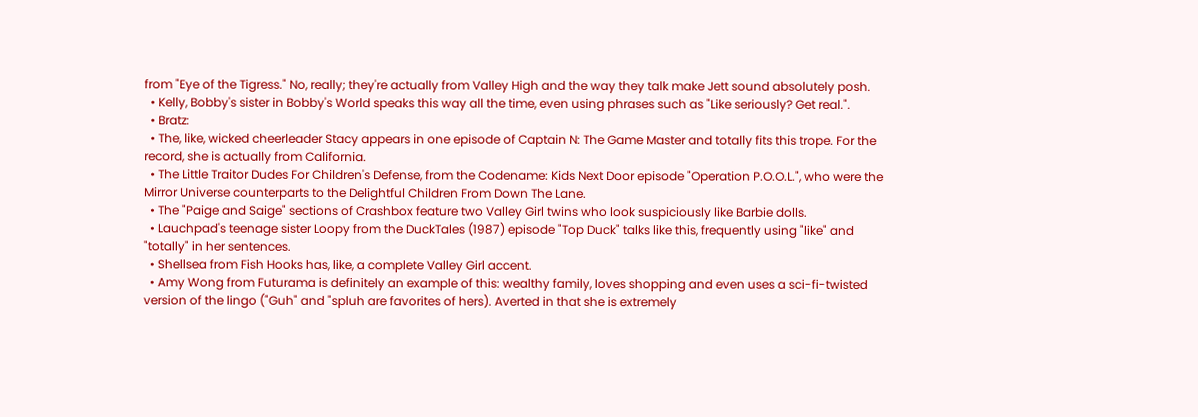from "Eye of the Tigress." No, really; they're actually from Valley High and the way they talk make Jett sound absolutely posh.
  • Kelly, Bobby's sister in Bobby's World speaks this way all the time, even using phrases such as "Like seriously? Get real.".
  • Bratz:
  • The, like, wicked cheerleader Stacy appears in one episode of Captain N: The Game Master and totally fits this trope. For the record, she is actually from California.
  • The Little Traitor Dudes For Children's Defense, from the Codename: Kids Next Door episode "Operation P.O.O.L.", who were the Mirror Universe counterparts to the Delightful Children From Down The Lane.
  • The "Paige and Saige" sections of Crashbox feature two Valley Girl twins who look suspiciously like Barbie dolls.
  • Lauchpad's teenage sister Loopy from the DuckTales (1987) episode "Top Duck" talks like this, frequently using "like" and "totally" in her sentences.
  • Shellsea from Fish Hooks has, like, a complete Valley Girl accent.
  • Amy Wong from Futurama is definitely an example of this: wealthy family, loves shopping and even uses a sci-fi-twisted version of the lingo ("Guh" and "spluh are favorites of hers). Averted in that she is extremely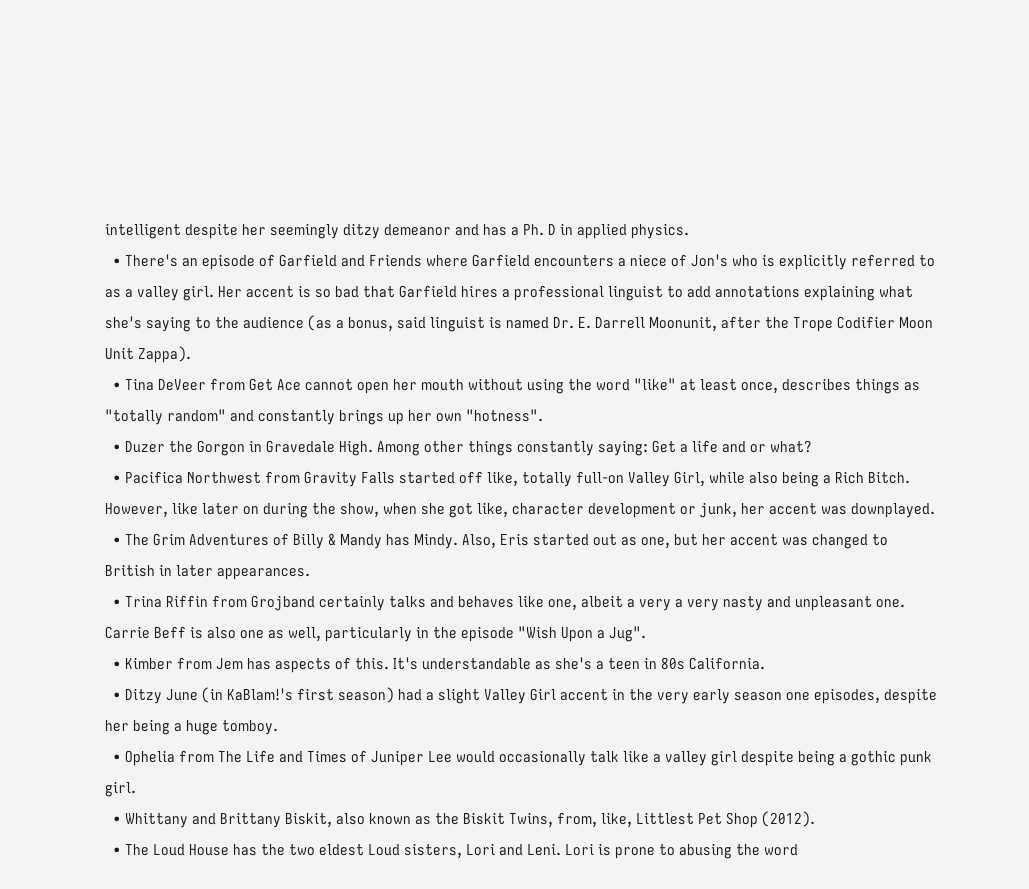intelligent despite her seemingly ditzy demeanor and has a Ph. D in applied physics.
  • There's an episode of Garfield and Friends where Garfield encounters a niece of Jon's who is explicitly referred to as a valley girl. Her accent is so bad that Garfield hires a professional linguist to add annotations explaining what she's saying to the audience (as a bonus, said linguist is named Dr. E. Darrell Moonunit, after the Trope Codifier Moon Unit Zappa).
  • Tina DeVeer from Get Ace cannot open her mouth without using the word "like" at least once, describes things as "totally random" and constantly brings up her own "hotness".
  • Duzer the Gorgon in Gravedale High. Among other things constantly saying: Get a life and or what?
  • Pacifica Northwest from Gravity Falls started off like, totally full-on Valley Girl, while also being a Rich Bitch. However, like later on during the show, when she got like, character development or junk, her accent was downplayed.
  • The Grim Adventures of Billy & Mandy has Mindy. Also, Eris started out as one, but her accent was changed to British in later appearances.
  • Trina Riffin from Grojband certainly talks and behaves like one, albeit a very a very nasty and unpleasant one. Carrie Beff is also one as well, particularly in the episode "Wish Upon a Jug".
  • Kimber from Jem has aspects of this. It's understandable as she's a teen in 80s California.
  • Ditzy June (in KaBlam!'s first season) had a slight Valley Girl accent in the very early season one episodes, despite her being a huge tomboy.
  • Ophelia from The Life and Times of Juniper Lee would occasionally talk like a valley girl despite being a gothic punk girl.
  • Whittany and Brittany Biskit, also known as the Biskit Twins, from, like, Littlest Pet Shop (2012).
  • The Loud House has the two eldest Loud sisters, Lori and Leni. Lori is prone to abusing the word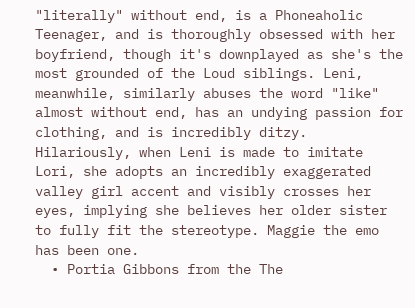"literally" without end, is a Phoneaholic Teenager, and is thoroughly obsessed with her boyfriend, though it's downplayed as she's the most grounded of the Loud siblings. Leni, meanwhile, similarly abuses the word "like" almost without end, has an undying passion for clothing, and is incredibly ditzy. Hilariously, when Leni is made to imitate Lori, she adopts an incredibly exaggerated valley girl accent and visibly crosses her eyes, implying she believes her older sister to fully fit the stereotype. Maggie the emo has been one.
  • Portia Gibbons from the The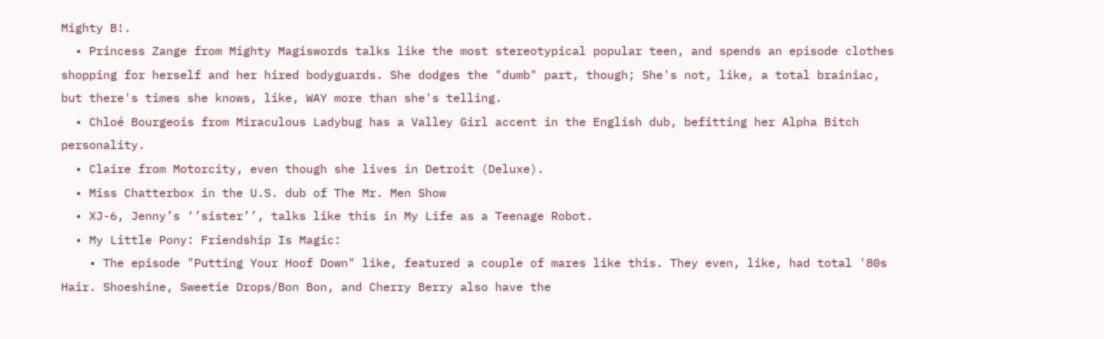Mighty B!.
  • Princess Zange from Mighty Magiswords talks like the most stereotypical popular teen, and spends an episode clothes shopping for herself and her hired bodyguards. She dodges the "dumb" part, though; She's not, like, a total brainiac, but there's times she knows, like, WAY more than she's telling.
  • Chloé Bourgeois from Miraculous Ladybug has a Valley Girl accent in the English dub, befitting her Alpha Bitch personality.
  • Claire from Motorcity, even though she lives in Detroit (Deluxe).
  • Miss Chatterbox in the U.S. dub of The Mr. Men Show
  • XJ-6, Jenny’s ‘’sister’’, talks like this in My Life as a Teenage Robot.
  • My Little Pony: Friendship Is Magic:
    • The episode "Putting Your Hoof Down" like, featured a couple of mares like this. They even, like, had total '80s Hair. Shoeshine, Sweetie Drops/Bon Bon, and Cherry Berry also have the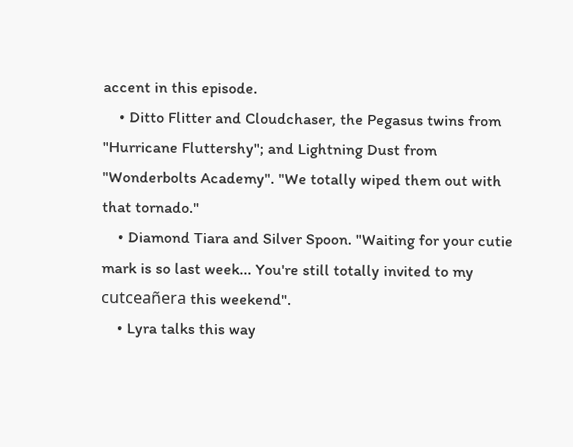accent in this episode.
    • Ditto Flitter and Cloudchaser, the Pegasus twins from "Hurricane Fluttershy"; and Lightning Dust from "Wonderbolts Academy". "We totally wiped them out with that tornado."
    • Diamond Tiara and Silver Spoon. "Waiting for your cutie mark is so last week... You're still totally invited to my cutceañera this weekend".
    • Lyra talks this way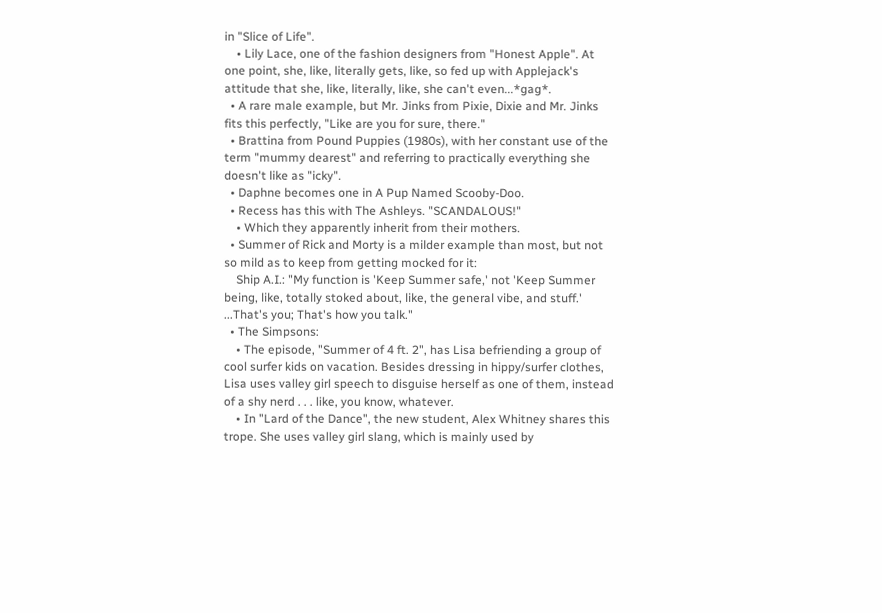in "Slice of Life".
    • Lily Lace, one of the fashion designers from "Honest Apple". At one point, she, like, literally gets, like, so fed up with Applejack's attitude that she, like, literally, like, she can't even...*gag*.
  • A rare male example, but Mr. Jinks from Pixie, Dixie and Mr. Jinks fits this perfectly, "Like are you for sure, there."
  • Brattina from Pound Puppies (1980s), with her constant use of the term "mummy dearest" and referring to practically everything she doesn't like as "icky".
  • Daphne becomes one in A Pup Named Scooby-Doo.
  • Recess has this with The Ashleys. "SCANDALOUS!"
    • Which they apparently inherit from their mothers.
  • Summer of Rick and Morty is a milder example than most, but not so mild as to keep from getting mocked for it:
    Ship A.I.: "My function is 'Keep Summer safe,' not 'Keep Summer being, like, totally stoked about, like, the general vibe, and stuff.' ...That's you; That's how you talk."
  • The Simpsons:
    • The episode, "Summer of 4 ft. 2", has Lisa befriending a group of cool surfer kids on vacation. Besides dressing in hippy/surfer clothes, Lisa uses valley girl speech to disguise herself as one of them, instead of a shy nerd . . . like, you know, whatever.
    • In "Lard of the Dance", the new student, Alex Whitney shares this trope. She uses valley girl slang, which is mainly used by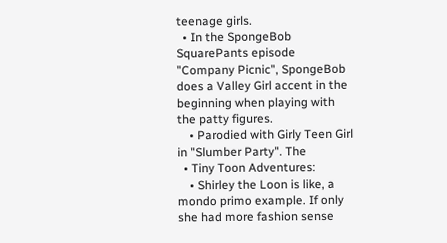teenage girls.
  • In the SpongeBob SquarePants episode "Company Picnic", SpongeBob does a Valley Girl accent in the beginning when playing with the patty figures.
    • Parodied with Girly Teen Girl in "Slumber Party". The
  • Tiny Toon Adventures:
    • Shirley the Loon is like, a mondo primo example. If only she had more fashion sense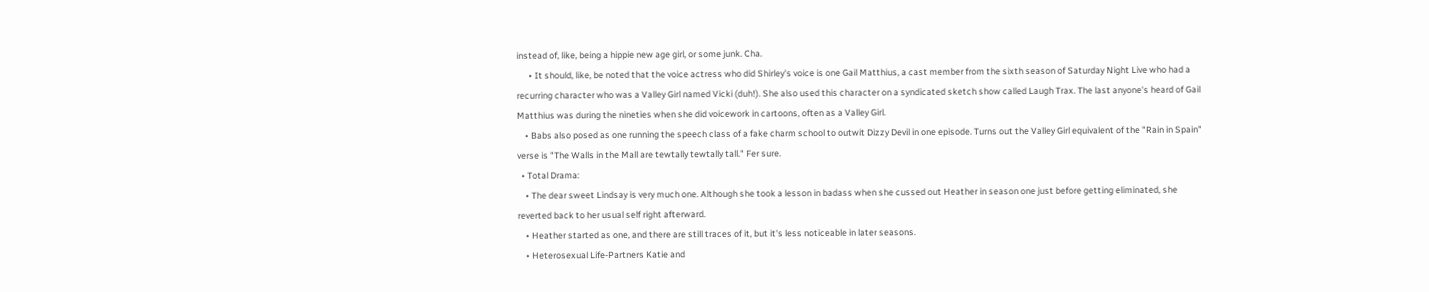instead of, like, being a hippie new age girl, or some junk. Cha.
      • It should, like, be noted that the voice actress who did Shirley's voice is one Gail Matthius, a cast member from the sixth season of Saturday Night Live who had a recurring character who was a Valley Girl named Vicki (duh!). She also used this character on a syndicated sketch show called Laugh Trax. The last anyone's heard of Gail Matthius was during the nineties when she did voicework in cartoons, often as a Valley Girl.
    • Babs also posed as one running the speech class of a fake charm school to outwit Dizzy Devil in one episode. Turns out the Valley Girl equivalent of the "Rain in Spain" verse is "The Walls in the Mall are tewtally tewtally tall." Fer sure.
  • Total Drama:
    • The dear sweet Lindsay is very much one. Although she took a lesson in badass when she cussed out Heather in season one just before getting eliminated, she reverted back to her usual self right afterward.
    • Heather started as one, and there are still traces of it, but it's less noticeable in later seasons.
    • Heterosexual Life-Partners Katie and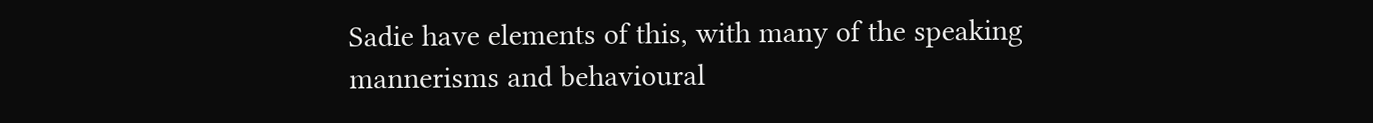Sadie have elements of this, with many of the speaking mannerisms and behavioural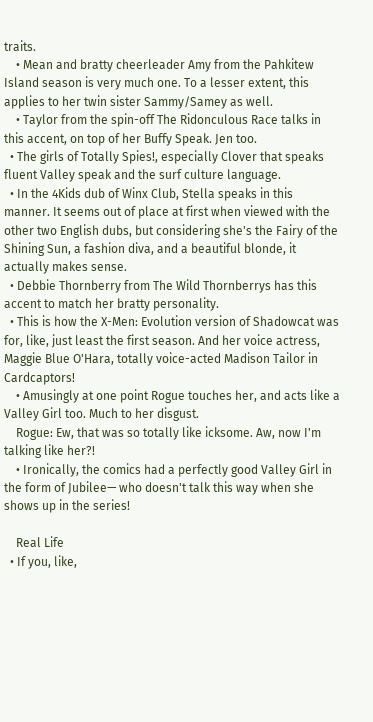traits.
    • Mean and bratty cheerleader Amy from the Pahkitew Island season is very much one. To a lesser extent, this applies to her twin sister Sammy/Samey as well.
    • Taylor from the spin-off The Ridonculous Race talks in this accent, on top of her Buffy Speak. Jen too.
  • The girls of Totally Spies!, especially Clover that speaks fluent Valley speak and the surf culture language.
  • In the 4Kids dub of Winx Club, Stella speaks in this manner. It seems out of place at first when viewed with the other two English dubs, but considering she's the Fairy of the Shining Sun, a fashion diva, and a beautiful blonde, it actually makes sense.
  • Debbie Thornberry from The Wild Thornberrys has this accent to match her bratty personality.
  • This is how the X-Men: Evolution version of Shadowcat was for, like, just least the first season. And her voice actress, Maggie Blue O'Hara, totally voice-acted Madison Tailor in Cardcaptors!
    • Amusingly at one point Rogue touches her, and acts like a Valley Girl too. Much to her disgust.
    Rogue: Ew, that was so totally like icksome. Aw, now I'm talking like her?!
    • Ironically, the comics had a perfectly good Valley Girl in the form of Jubilee— who doesn't talk this way when she shows up in the series!

    Real Life
  • If you, like,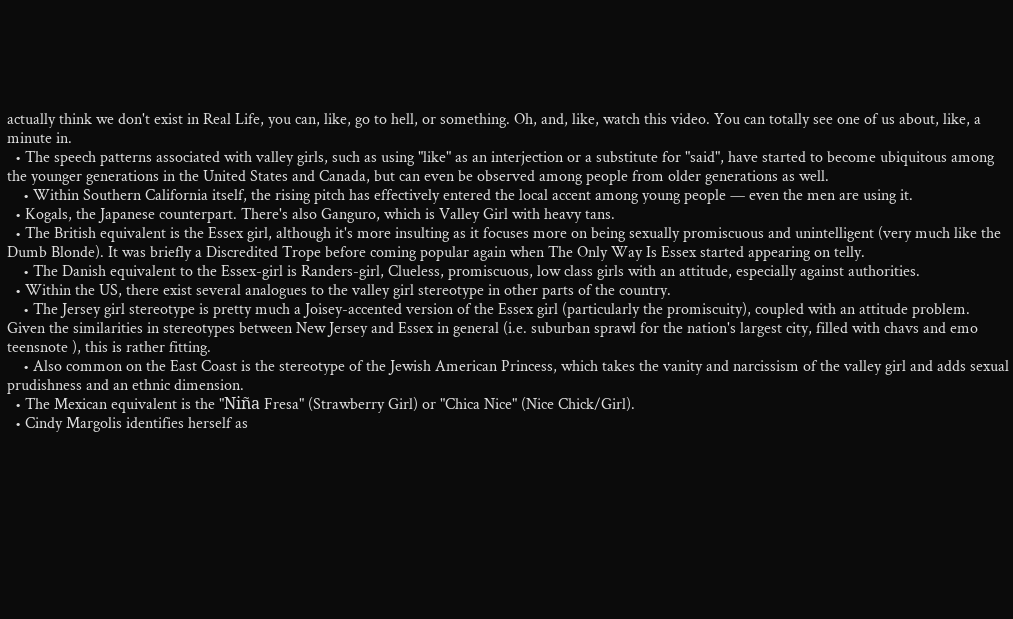actually think we don't exist in Real Life, you can, like, go to hell, or something. Oh, and, like, watch this video. You can totally see one of us about, like, a minute in.
  • The speech patterns associated with valley girls, such as using "like" as an interjection or a substitute for "said", have started to become ubiquitous among the younger generations in the United States and Canada, but can even be observed among people from older generations as well.
    • Within Southern California itself, the rising pitch has effectively entered the local accent among young people — even the men are using it.
  • Kogals, the Japanese counterpart. There's also Ganguro, which is Valley Girl with heavy tans.
  • The British equivalent is the Essex girl, although it's more insulting as it focuses more on being sexually promiscuous and unintelligent (very much like the Dumb Blonde). It was briefly a Discredited Trope before coming popular again when The Only Way Is Essex started appearing on telly.
    • The Danish equivalent to the Essex-girl is Randers-girl, Clueless, promiscuous, low class girls with an attitude, especially against authorities.
  • Within the US, there exist several analogues to the valley girl stereotype in other parts of the country.
    • The Jersey girl stereotype is pretty much a Joisey-accented version of the Essex girl (particularly the promiscuity), coupled with an attitude problem. Given the similarities in stereotypes between New Jersey and Essex in general (i.e. suburban sprawl for the nation's largest city, filled with chavs and emo teensnote ), this is rather fitting.
    • Also common on the East Coast is the stereotype of the Jewish American Princess, which takes the vanity and narcissism of the valley girl and adds sexual prudishness and an ethnic dimension.
  • The Mexican equivalent is the "Niña Fresa" (Strawberry Girl) or "Chica Nice" (Nice Chick/Girl).
  • Cindy Margolis identifies herself as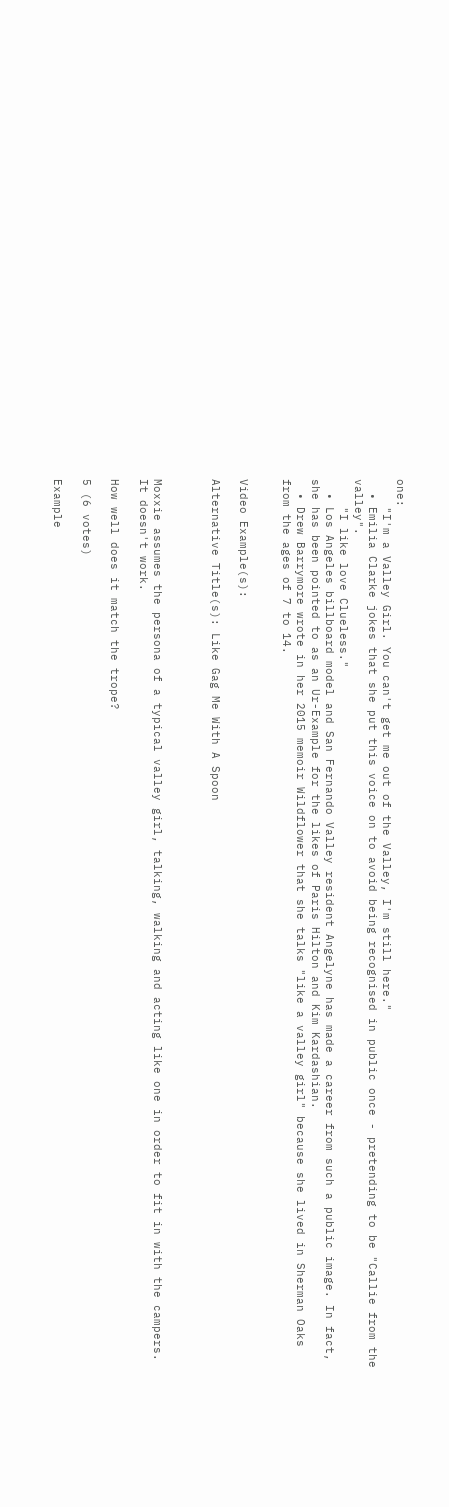one:
    "I'm a Valley Girl. You can't get me out of the Valley, I'm still here."
  • Emilia Clarke jokes that she put this voice on to avoid being recognised in public once - pretending to be "Callie from the valley".
    "I like love Clueless."
  • Los Angeles billboard model and San Fernando Valley resident Angelyne has made a career from such a public image. In fact, she has been pointed to as an Ur-Example for the likes of Paris Hilton and Kim Kardashian.
  • Drew Barrymore wrote in her 2015 memoir Wildflower that she talks "like a valley girl" because she lived in Sherman Oaks from the ages of 7 to 14.


Video Example(s):

Alternative Title(s): Like Gag Me With A Spoon



Moxxie assumes the persona of a typical valley girl, talking, walking and acting like one in order to fit in with the campers. It doesn't work.

How well does it match the trope?

5 (6 votes)

Example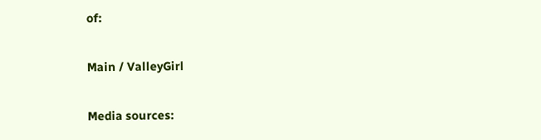of:

Main / ValleyGirl

Media sources: